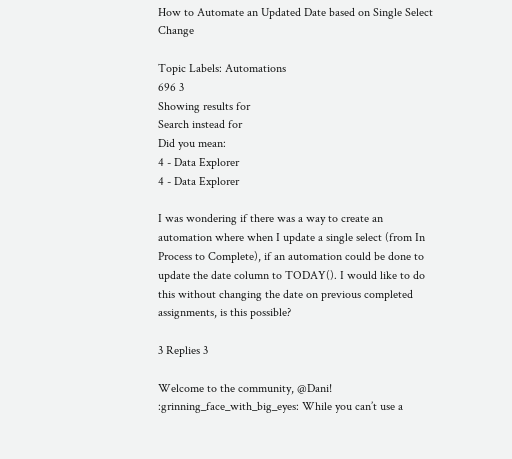How to Automate an Updated Date based on Single Select Change

Topic Labels: Automations
696 3
Showing results for
Search instead for
Did you mean:
4 - Data Explorer
4 - Data Explorer

I was wondering if there was a way to create an automation where when I update a single select (from In Process to Complete), if an automation could be done to update the date column to TODAY(). I would like to do this without changing the date on previous completed assignments, is this possible?

3 Replies 3

Welcome to the community, @Dani! :grinning_face_with_big_eyes: While you can’t use a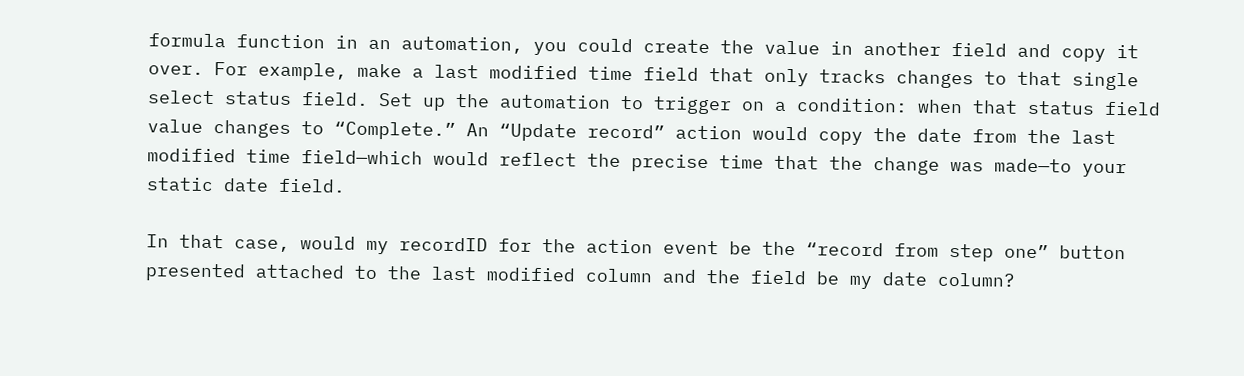formula function in an automation, you could create the value in another field and copy it over. For example, make a last modified time field that only tracks changes to that single select status field. Set up the automation to trigger on a condition: when that status field value changes to “Complete.” An “Update record” action would copy the date from the last modified time field—which would reflect the precise time that the change was made—to your static date field.

In that case, would my recordID for the action event be the “record from step one” button presented attached to the last modified column and the field be my date column?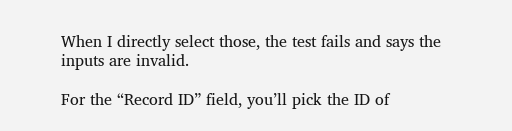When I directly select those, the test fails and says the inputs are invalid.

For the “Record ID” field, you’ll pick the ID of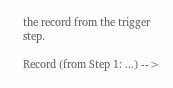the record from the trigger step.

Record (from Step 1: ...) -->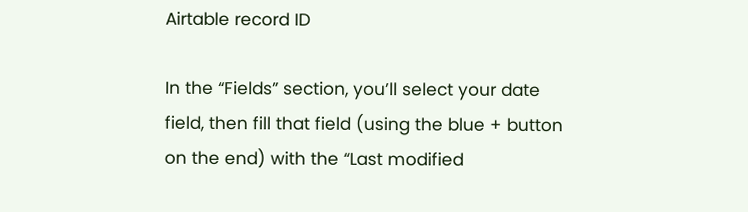Airtable record ID

In the “Fields” section, you’ll select your date field, then fill that field (using the blue + button on the end) with the “Last modified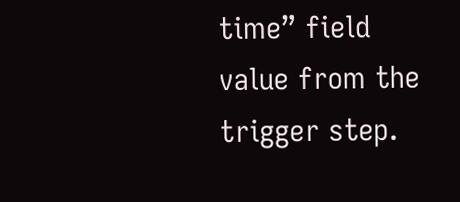time” field value from the trigger step.